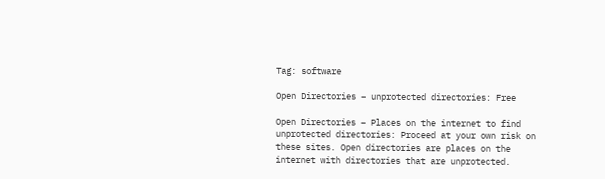Tag: software

Open Directories – unprotected directories: Free

Open Directories – Places on the internet to find unprotected directories: Proceed at your own risk on these sites. Open directories are places on the internet with directories that are unprotected.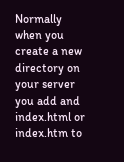Normally when you create a new directory on your server you add and index.html or index.htm to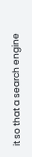it so that a search engine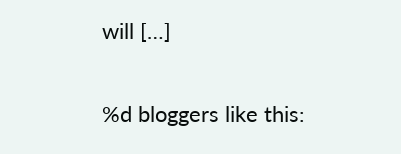will […]

%d bloggers like this: